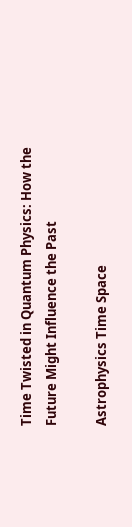Time Twisted in Quantum Physics: How the Future Might Influence the Past

Astrophysics Time Space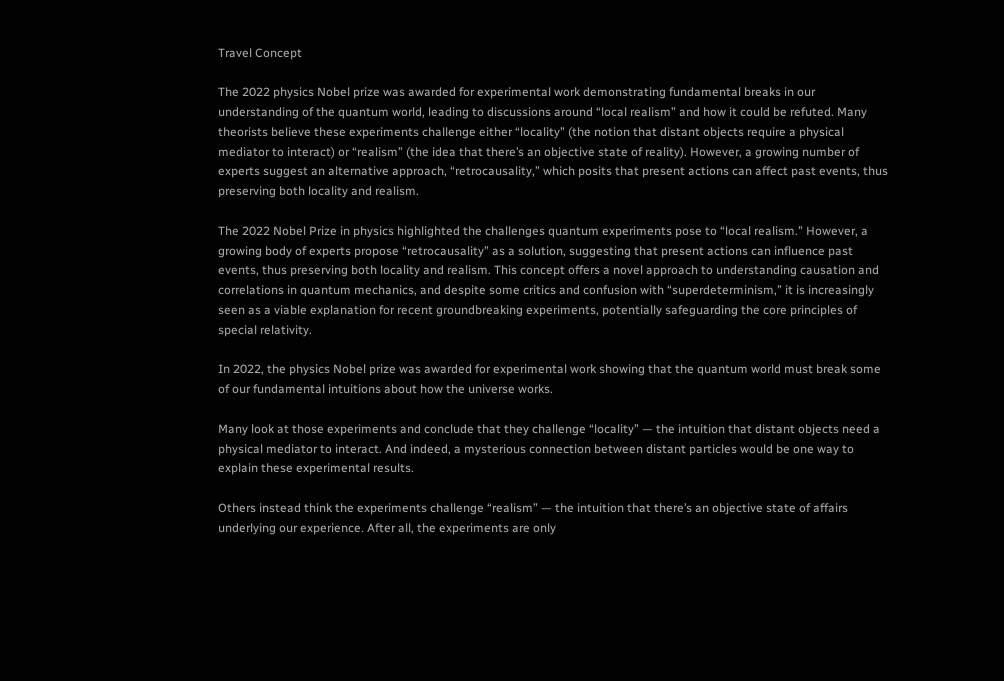Travel Concept

The 2022 physics Nobel prize was awarded for experimental work demonstrating fundamental breaks in our understanding of the quantum world, leading to discussions around “local realism” and how it could be refuted. Many theorists believe these experiments challenge either “locality” (the notion that distant objects require a physical mediator to interact) or “realism” (the idea that there’s an objective state of reality). However, a growing number of experts suggest an alternative approach, “retrocausality,” which posits that present actions can affect past events, thus preserving both locality and realism.

The 2022 Nobel Prize in physics highlighted the challenges quantum experiments pose to “local realism.” However, a growing body of experts propose “retrocausality” as a solution, suggesting that present actions can influence past events, thus preserving both locality and realism. This concept offers a novel approach to understanding causation and correlations in quantum mechanics, and despite some critics and confusion with “superdeterminism,” it is increasingly seen as a viable explanation for recent groundbreaking experiments, potentially safeguarding the core principles of special relativity.

In 2022, the physics Nobel prize was awarded for experimental work showing that the quantum world must break some of our fundamental intuitions about how the universe works.

Many look at those experiments and conclude that they challenge “locality” — the intuition that distant objects need a physical mediator to interact. And indeed, a mysterious connection between distant particles would be one way to explain these experimental results.

Others instead think the experiments challenge “realism” — the intuition that there’s an objective state of affairs underlying our experience. After all, the experiments are only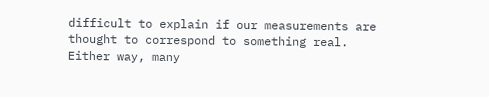difficult to explain if our measurements are thought to correspond to something real. Either way, many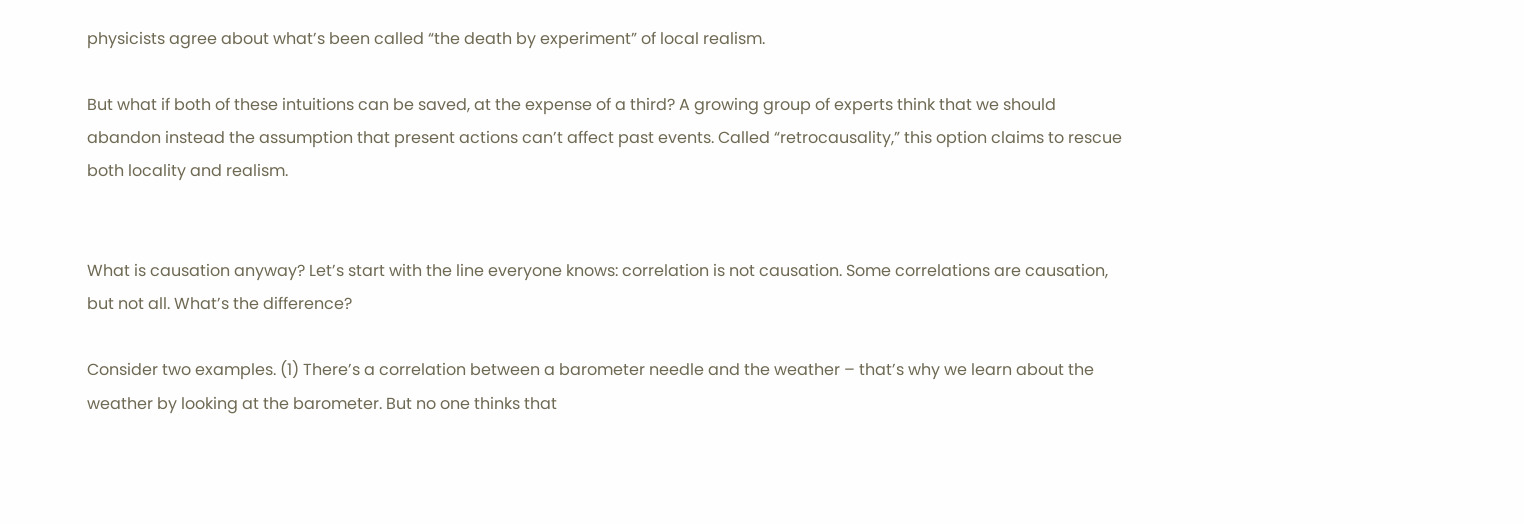physicists agree about what’s been called “the death by experiment” of local realism.

But what if both of these intuitions can be saved, at the expense of a third? A growing group of experts think that we should abandon instead the assumption that present actions can’t affect past events. Called “retrocausality,” this option claims to rescue both locality and realism.


What is causation anyway? Let’s start with the line everyone knows: correlation is not causation. Some correlations are causation, but not all. What’s the difference?

Consider two examples. (1) There’s a correlation between a barometer needle and the weather – that’s why we learn about the weather by looking at the barometer. But no one thinks that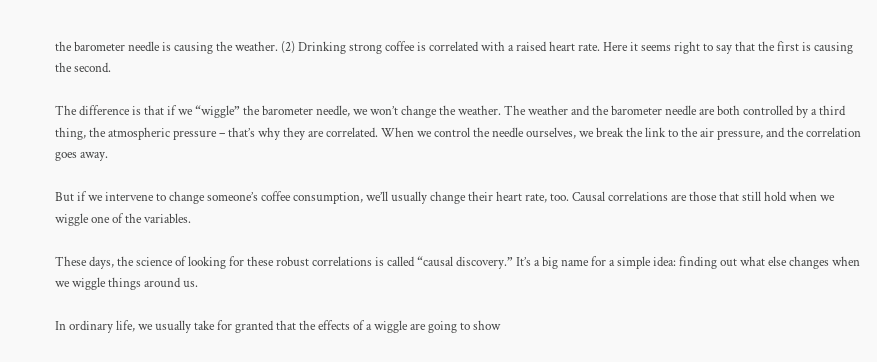the barometer needle is causing the weather. (2) Drinking strong coffee is correlated with a raised heart rate. Here it seems right to say that the first is causing the second.

The difference is that if we “wiggle” the barometer needle, we won’t change the weather. The weather and the barometer needle are both controlled by a third thing, the atmospheric pressure – that’s why they are correlated. When we control the needle ourselves, we break the link to the air pressure, and the correlation goes away.

But if we intervene to change someone’s coffee consumption, we’ll usually change their heart rate, too. Causal correlations are those that still hold when we wiggle one of the variables.

These days, the science of looking for these robust correlations is called “causal discovery.” It’s a big name for a simple idea: finding out what else changes when we wiggle things around us.

In ordinary life, we usually take for granted that the effects of a wiggle are going to show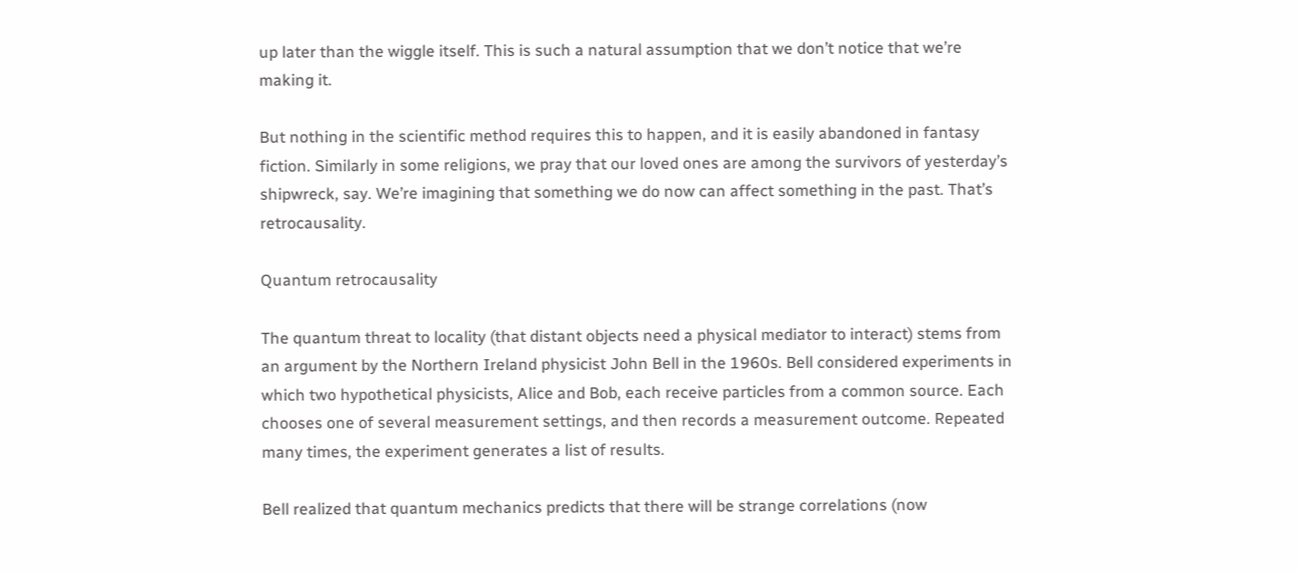up later than the wiggle itself. This is such a natural assumption that we don’t notice that we’re making it.

But nothing in the scientific method requires this to happen, and it is easily abandoned in fantasy fiction. Similarly in some religions, we pray that our loved ones are among the survivors of yesterday’s shipwreck, say. We’re imagining that something we do now can affect something in the past. That’s retrocausality.

Quantum retrocausality

The quantum threat to locality (that distant objects need a physical mediator to interact) stems from an argument by the Northern Ireland physicist John Bell in the 1960s. Bell considered experiments in which two hypothetical physicists, Alice and Bob, each receive particles from a common source. Each chooses one of several measurement settings, and then records a measurement outcome. Repeated many times, the experiment generates a list of results.

Bell realized that quantum mechanics predicts that there will be strange correlations (now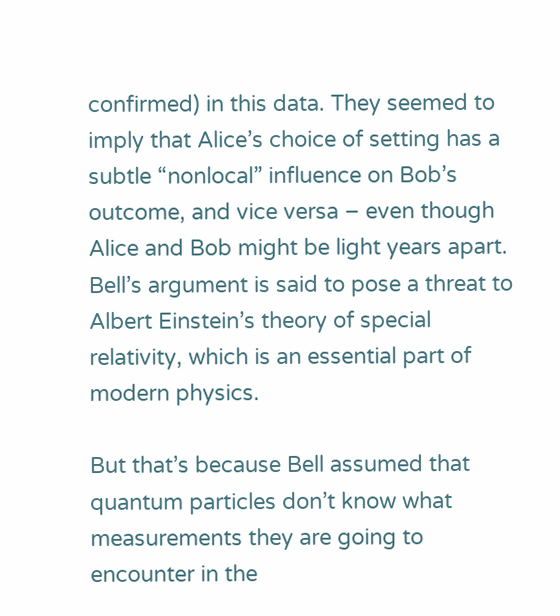confirmed) in this data. They seemed to imply that Alice’s choice of setting has a subtle “nonlocal” influence on Bob’s outcome, and vice versa – even though Alice and Bob might be light years apart. Bell’s argument is said to pose a threat to Albert Einstein’s theory of special relativity, which is an essential part of modern physics.

But that’s because Bell assumed that quantum particles don’t know what measurements they are going to encounter in the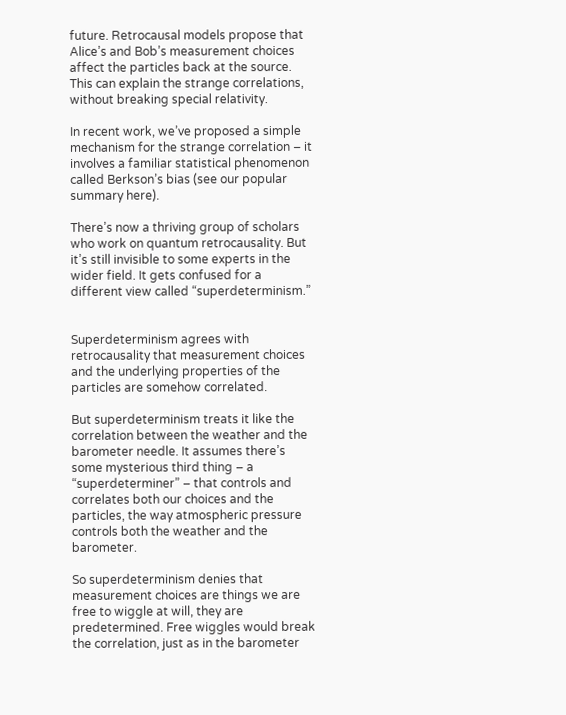future. Retrocausal models propose that Alice’s and Bob’s measurement choices affect the particles back at the source. This can explain the strange correlations, without breaking special relativity.

In recent work, we’ve proposed a simple mechanism for the strange correlation – it involves a familiar statistical phenomenon called Berkson’s bias (see our popular summary here).

There’s now a thriving group of scholars who work on quantum retrocausality. But it’s still invisible to some experts in the wider field. It gets confused for a different view called “superdeterminism.”


Superdeterminism agrees with retrocausality that measurement choices and the underlying properties of the particles are somehow correlated.

But superdeterminism treats it like the correlation between the weather and the barometer needle. It assumes there’s some mysterious third thing – a “superdeterminer” – that controls and correlates both our choices and the particles, the way atmospheric pressure controls both the weather and the barometer.

So superdeterminism denies that measurement choices are things we are free to wiggle at will, they are predetermined. Free wiggles would break the correlation, just as in the barometer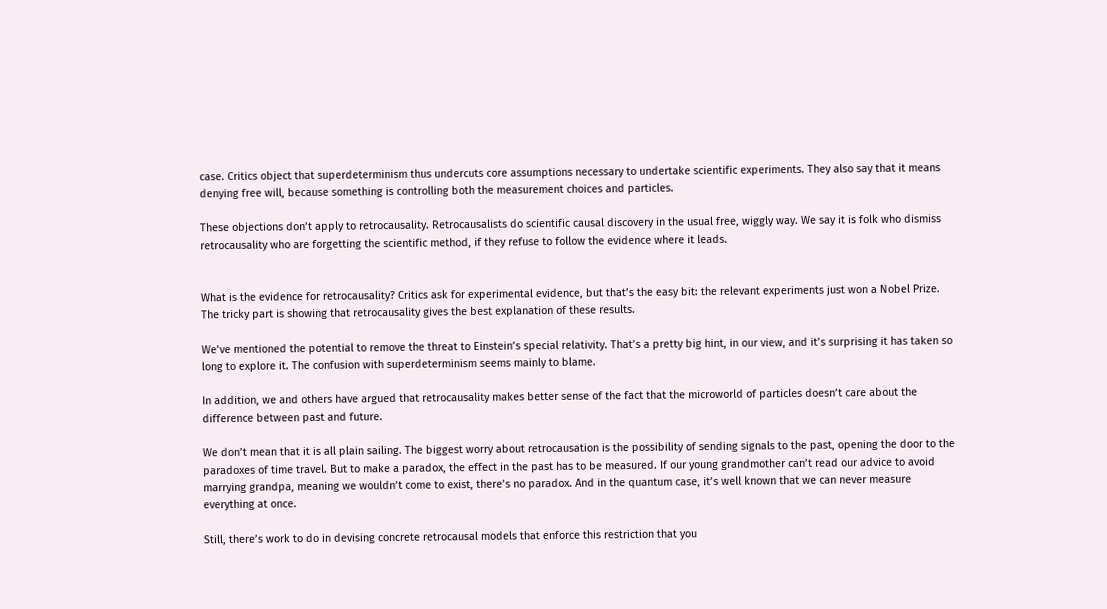case. Critics object that superdeterminism thus undercuts core assumptions necessary to undertake scientific experiments. They also say that it means denying free will, because something is controlling both the measurement choices and particles.

These objections don’t apply to retrocausality. Retrocausalists do scientific causal discovery in the usual free, wiggly way. We say it is folk who dismiss retrocausality who are forgetting the scientific method, if they refuse to follow the evidence where it leads.


What is the evidence for retrocausality? Critics ask for experimental evidence, but that’s the easy bit: the relevant experiments just won a Nobel Prize. The tricky part is showing that retrocausality gives the best explanation of these results.

We’ve mentioned the potential to remove the threat to Einstein’s special relativity. That’s a pretty big hint, in our view, and it’s surprising it has taken so long to explore it. The confusion with superdeterminism seems mainly to blame.

In addition, we and others have argued that retrocausality makes better sense of the fact that the microworld of particles doesn’t care about the difference between past and future.

We don’t mean that it is all plain sailing. The biggest worry about retrocausation is the possibility of sending signals to the past, opening the door to the paradoxes of time travel. But to make a paradox, the effect in the past has to be measured. If our young grandmother can’t read our advice to avoid marrying grandpa, meaning we wouldn’t come to exist, there’s no paradox. And in the quantum case, it’s well known that we can never measure everything at once.

Still, there’s work to do in devising concrete retrocausal models that enforce this restriction that you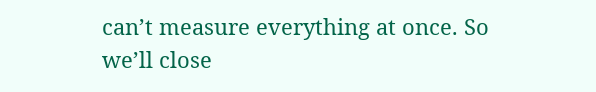can’t measure everything at once. So we’ll close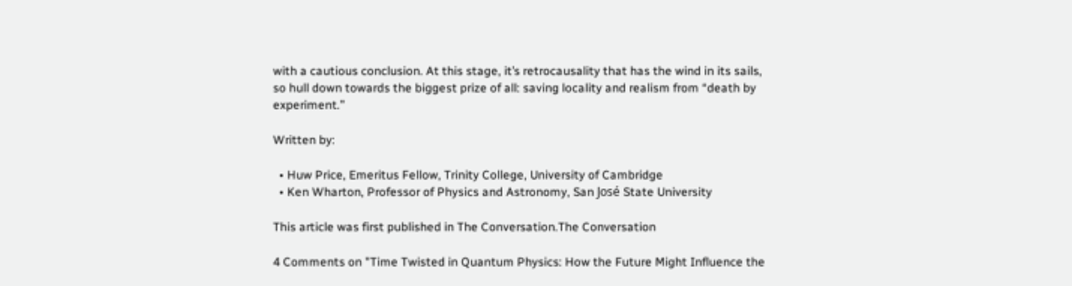with a cautious conclusion. At this stage, it’s retrocausality that has the wind in its sails, so hull down towards the biggest prize of all: saving locality and realism from “death by experiment.”

Written by:

  • Huw Price, Emeritus Fellow, Trinity College, University of Cambridge
  • Ken Wharton, Professor of Physics and Astronomy, San José State University

This article was first published in The Conversation.The Conversation

4 Comments on "Time Twisted in Quantum Physics: How the Future Might Influence the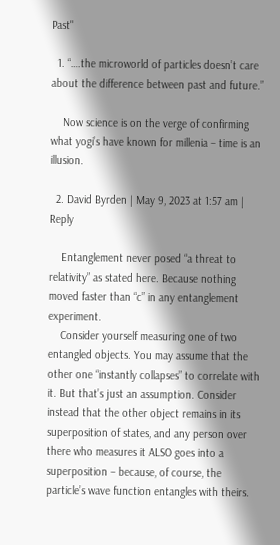Past"

  1. “….the microworld of particles doesn’t care about the difference between past and future.”

    Now science is on the verge of confirming what yogi’s have known for millenia – time is an illusion.

  2. David Byrden | May 9, 2023 at 1:57 am | Reply

    Entanglement never posed “a threat to relativity” as stated here. Because nothing moved faster than “c” in any entanglement experiment.
    Consider yourself measuring one of two entangled objects. You may assume that the other one “instantly collapses” to correlate with it. But that’s just an assumption. Consider instead that the other object remains in its superposition of states, and any person over there who measures it ALSO goes into a superposition – because, of course, the particle’s wave function entangles with theirs.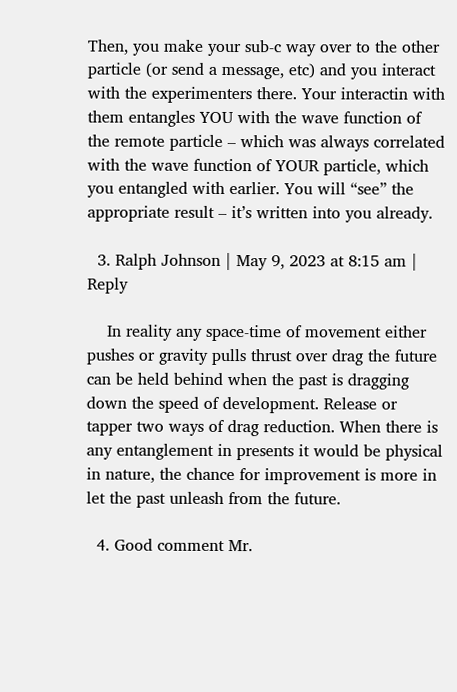Then, you make your sub-c way over to the other particle (or send a message, etc) and you interact with the experimenters there. Your interactin with them entangles YOU with the wave function of the remote particle – which was always correlated with the wave function of YOUR particle, which you entangled with earlier. You will “see” the appropriate result – it’s written into you already.

  3. Ralph Johnson | May 9, 2023 at 8:15 am | Reply

    In reality any space-time of movement either pushes or gravity pulls thrust over drag the future can be held behind when the past is dragging down the speed of development. Release or tapper two ways of drag reduction. When there is any entanglement in presents it would be physical in nature, the chance for improvement is more in let the past unleash from the future.

  4. Good comment Mr.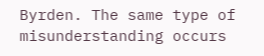Byrden. The same type of misunderstanding occurs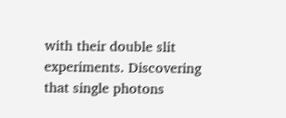with their double slit experiments. Discovering that single photons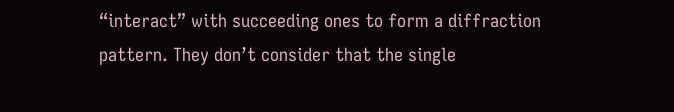“interact” with succeeding ones to form a diffraction pattern. They don’t consider that the single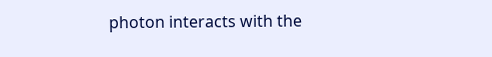photon interacts with the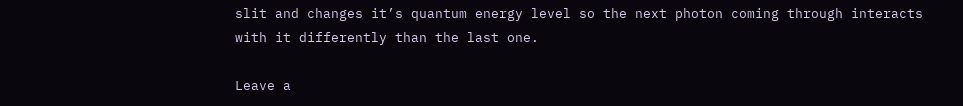slit and changes it’s quantum energy level so the next photon coming through interacts with it differently than the last one.

Leave a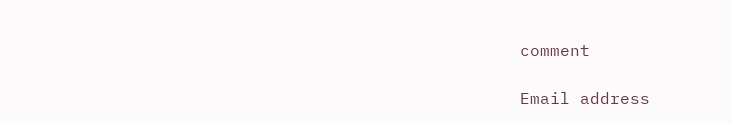comment

Email address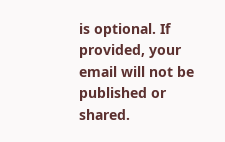is optional. If provided, your email will not be published or shared.